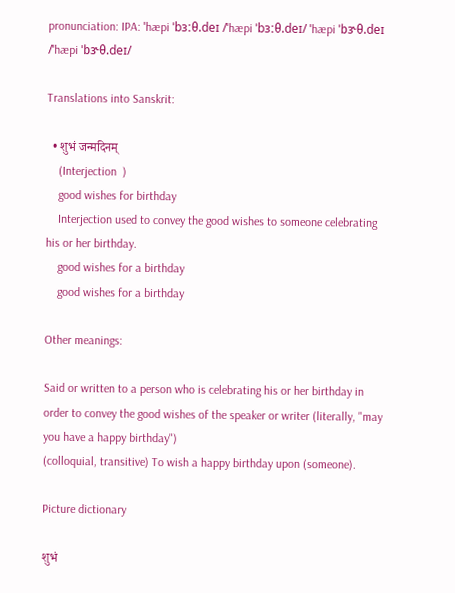pronunciation: IPA: ˈhæpi ˈbɜːθ.deɪ /ˈhæpi ˈbɜːθ.deɪ/ ˈhæpi ˈbɝθ.deɪ /ˈhæpi ˈbɝθ.deɪ/

Translations into Sanskrit:

  • शुभं जन्मदिनम्
    (Interjection  )
    good wishes for birthday
    Interjection used to convey the good wishes to someone celebrating his or her birthday.
    good wishes for a birthday
    good wishes for a birthday

Other meanings:

Said or written to a person who is celebrating his or her birthday in order to convey the good wishes of the speaker or writer (literally, "may you have a happy birthday")
(colloquial, transitive) To wish a happy birthday upon (someone).

Picture dictionary

शुभं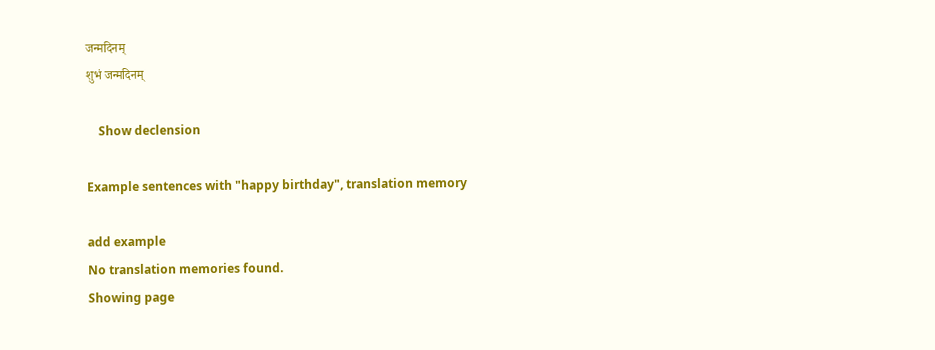जन्मदिनम्
शुभं जन्मदिनम्

    Show declension

Example sentences with "happy birthday", translation memory

add example
No translation memories found.
Showing page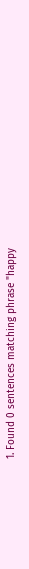1. Found 0 sentences matching phrase "happy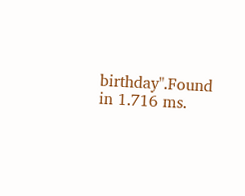birthday".Found in 1.716 ms.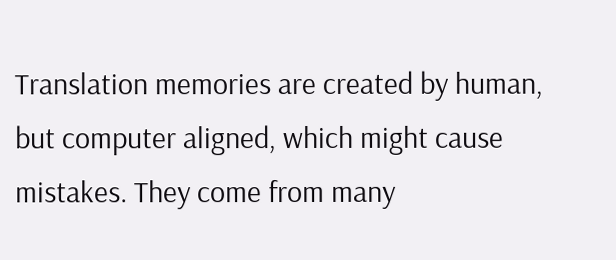Translation memories are created by human, but computer aligned, which might cause mistakes. They come from many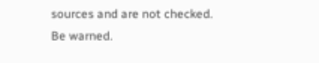sources and are not checked. Be warned.